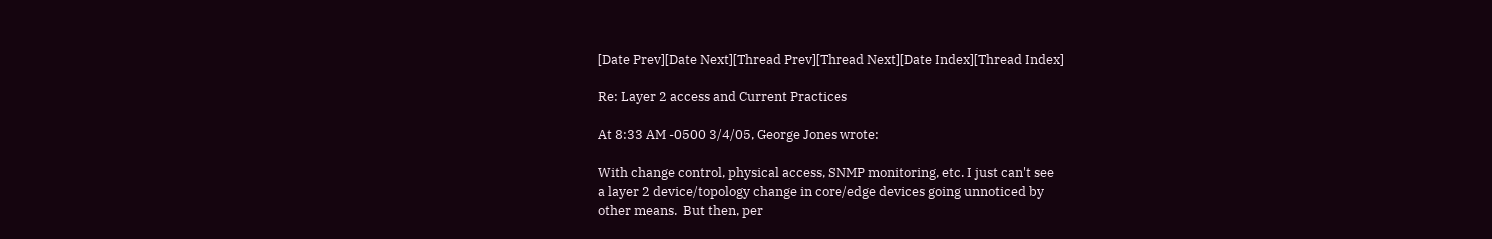[Date Prev][Date Next][Thread Prev][Thread Next][Date Index][Thread Index]

Re: Layer 2 access and Current Practices

At 8:33 AM -0500 3/4/05, George Jones wrote:

With change control, physical access, SNMP monitoring, etc. I just can't see
a layer 2 device/topology change in core/edge devices going unnoticed by
other means.  But then, per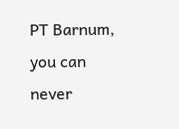PT Barnum, you can never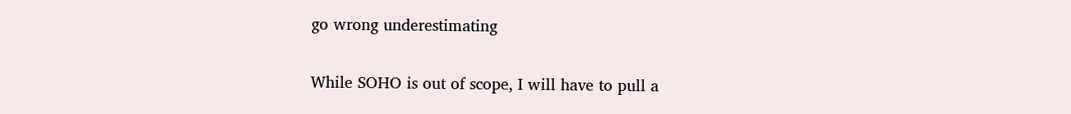go wrong underestimating

While SOHO is out of scope, I will have to pull a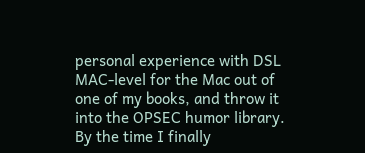personal experience with DSL MAC-level for the Mac out of one of my books, and throw it into the OPSEC humor library. By the time I finally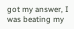got my answer, I was beating my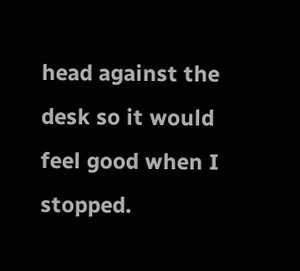head against the desk so it would feel good when I stopped.